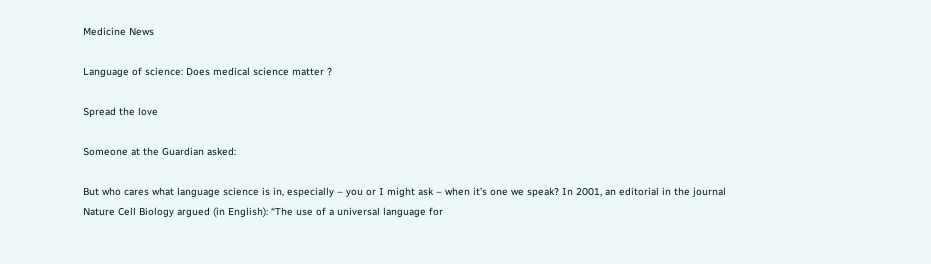Medicine News

Language of science: Does medical science matter ?

Spread the love

Someone at the Guardian asked:

But who cares what language science is in, especially – you or I might ask – when it’s one we speak? In 2001, an editorial in the journal Nature Cell Biology argued (in English): “The use of a universal language for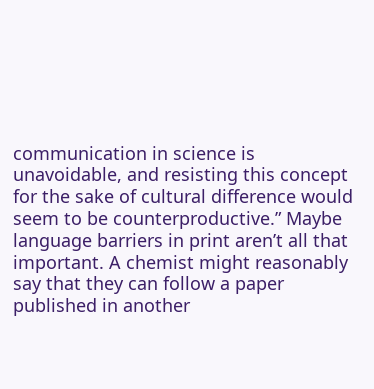communication in science is unavoidable, and resisting this concept for the sake of cultural difference would seem to be counterproductive.” Maybe language barriers in print aren’t all that important. A chemist might reasonably say that they can follow a paper published in another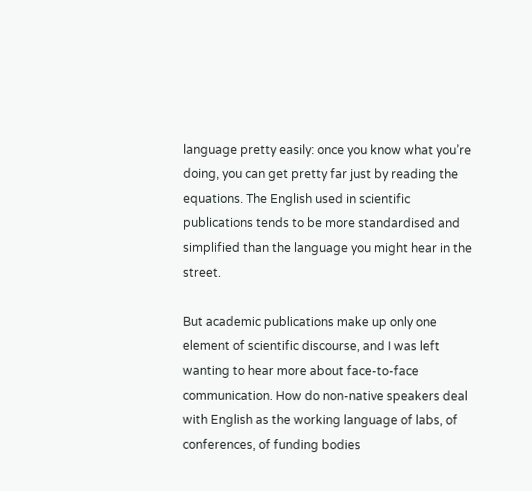language pretty easily: once you know what you’re doing, you can get pretty far just by reading the equations. The English used in scientific publications tends to be more standardised and simplified than the language you might hear in the street.

But academic publications make up only one element of scientific discourse, and I was left wanting to hear more about face-to-face communication. How do non-native speakers deal with English as the working language of labs, of conferences, of funding bodies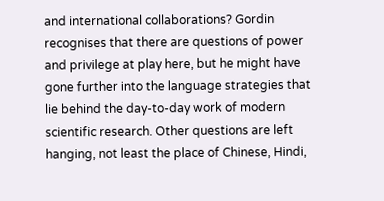and international collaborations? Gordin recognises that there are questions of power and privilege at play here, but he might have gone further into the language strategies that lie behind the day-to-day work of modern scientific research. Other questions are left hanging, not least the place of Chinese, Hindi,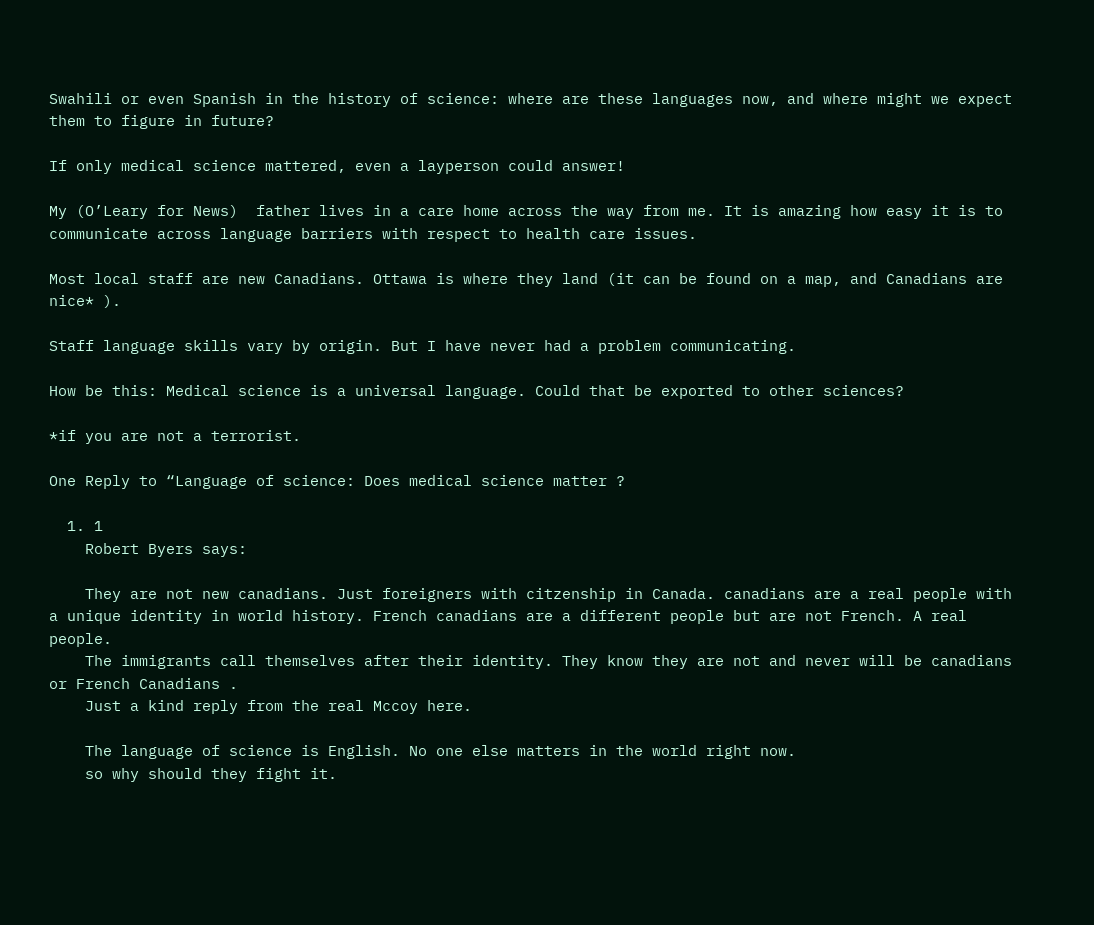Swahili or even Spanish in the history of science: where are these languages now, and where might we expect them to figure in future?

If only medical science mattered, even a layperson could answer!

My (O’Leary for News)  father lives in a care home across the way from me. It is amazing how easy it is to communicate across language barriers with respect to health care issues.

Most local staff are new Canadians. Ottawa is where they land (it can be found on a map, and Canadians are nice* ).

Staff language skills vary by origin. But I have never had a problem communicating.

How be this: Medical science is a universal language. Could that be exported to other sciences?

*if you are not a terrorist.

One Reply to “Language of science: Does medical science matter ?

  1. 1
    Robert Byers says:

    They are not new canadians. Just foreigners with citzenship in Canada. canadians are a real people with a unique identity in world history. French canadians are a different people but are not French. A real people.
    The immigrants call themselves after their identity. They know they are not and never will be canadians or French Canadians .
    Just a kind reply from the real Mccoy here.

    The language of science is English. No one else matters in the world right now.
    so why should they fight it.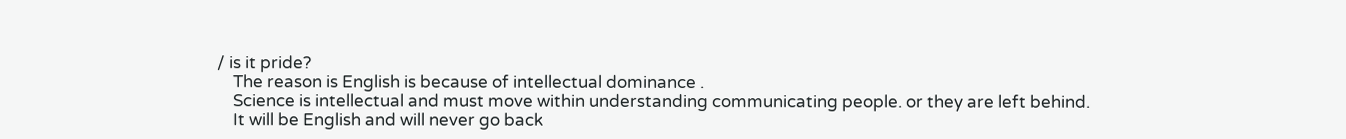/ is it pride?
    The reason is English is because of intellectual dominance .
    Science is intellectual and must move within understanding communicating people. or they are left behind.
    It will be English and will never go back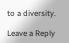to a diversity.

Leave a Reply